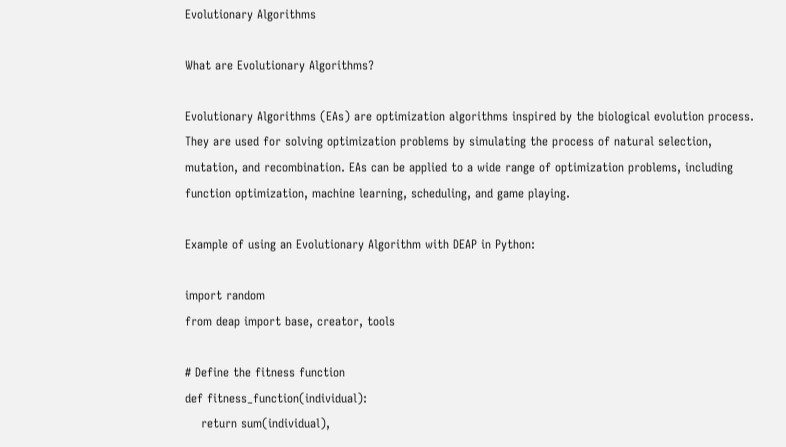Evolutionary Algorithms

What are Evolutionary Algorithms?

Evolutionary Algorithms (EAs) are optimization algorithms inspired by the biological evolution process. They are used for solving optimization problems by simulating the process of natural selection, mutation, and recombination. EAs can be applied to a wide range of optimization problems, including function optimization, machine learning, scheduling, and game playing.

Example of using an Evolutionary Algorithm with DEAP in Python:

import random
from deap import base, creator, tools

# Define the fitness function
def fitness_function(individual):
    return sum(individual),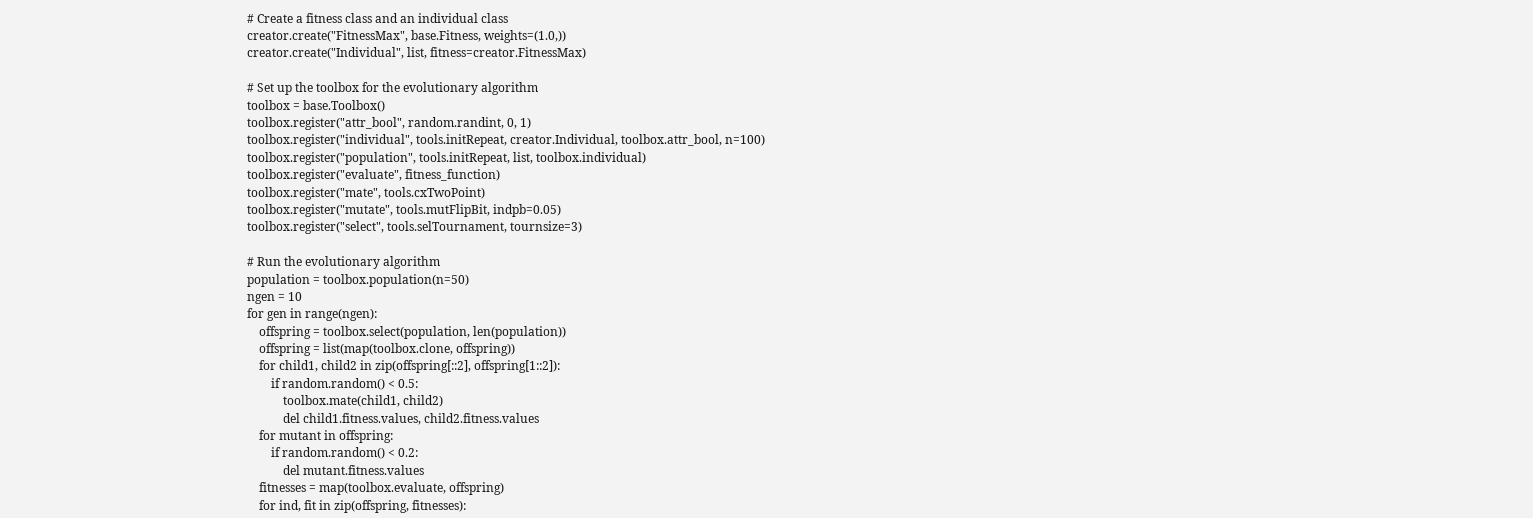# Create a fitness class and an individual class
creator.create("FitnessMax", base.Fitness, weights=(1.0,))
creator.create("Individual", list, fitness=creator.FitnessMax)

# Set up the toolbox for the evolutionary algorithm
toolbox = base.Toolbox()
toolbox.register("attr_bool", random.randint, 0, 1)
toolbox.register("individual", tools.initRepeat, creator.Individual, toolbox.attr_bool, n=100)
toolbox.register("population", tools.initRepeat, list, toolbox.individual)
toolbox.register("evaluate", fitness_function)
toolbox.register("mate", tools.cxTwoPoint)
toolbox.register("mutate", tools.mutFlipBit, indpb=0.05)
toolbox.register("select", tools.selTournament, tournsize=3)

# Run the evolutionary algorithm
population = toolbox.population(n=50)
ngen = 10
for gen in range(ngen):
    offspring = toolbox.select(population, len(population))
    offspring = list(map(toolbox.clone, offspring))
    for child1, child2 in zip(offspring[::2], offspring[1::2]):
        if random.random() < 0.5:
            toolbox.mate(child1, child2)
            del child1.fitness.values, child2.fitness.values
    for mutant in offspring:
        if random.random() < 0.2:
            del mutant.fitness.values
    fitnesses = map(toolbox.evaluate, offspring)
    for ind, fit in zip(offspring, fitnesses):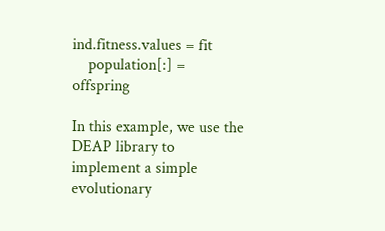ind.fitness.values = fit
    population[:] = offspring

In this example, we use the DEAP library to implement a simple evolutionary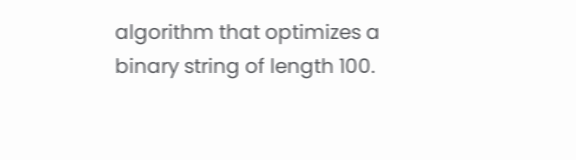algorithm that optimizes a binary string of length 100.